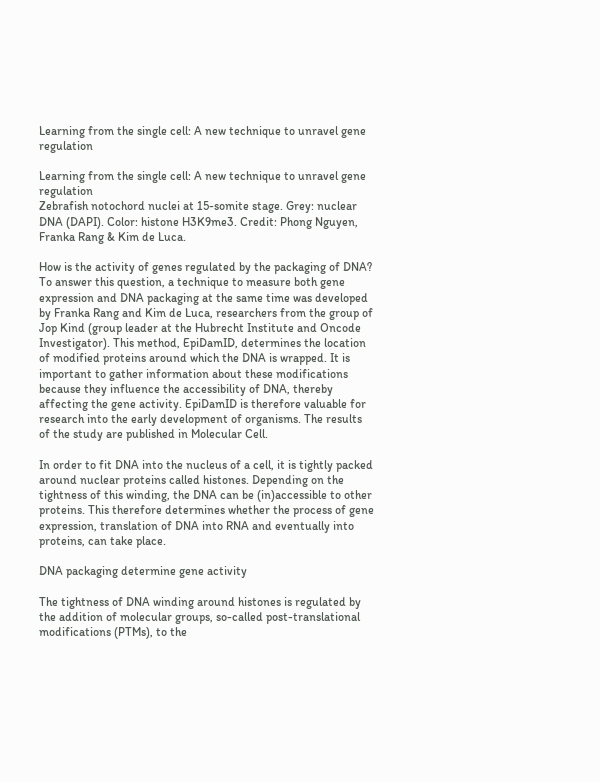Learning from the single cell: A new technique to unravel gene regulation

Learning from the single cell: A new technique to unravel gene regulation
Zebrafish notochord nuclei at 15-somite stage. Grey: nuclear DNA (DAPI). Color: histone H3K9me3. Credit: Phong Nguyen, Franka Rang & Kim de Luca.

How is the activity of genes regulated by the packaging of DNA? To answer this question, a technique to measure both gene expression and DNA packaging at the same time was developed by Franka Rang and Kim de Luca, researchers from the group of Jop Kind (group leader at the Hubrecht Institute and Oncode Investigator). This method, EpiDamID, determines the location of modified proteins around which the DNA is wrapped. It is important to gather information about these modifications because they influence the accessibility of DNA, thereby affecting the gene activity. EpiDamID is therefore valuable for research into the early development of organisms. The results of the study are published in Molecular Cell.

In order to fit DNA into the nucleus of a cell, it is tightly packed around nuclear proteins called histones. Depending on the tightness of this winding, the DNA can be (in)accessible to other proteins. This therefore determines whether the process of gene expression, translation of DNA into RNA and eventually into proteins, can take place.

DNA packaging determine gene activity

The tightness of DNA winding around histones is regulated by the addition of molecular groups, so-called post-translational modifications (PTMs), to the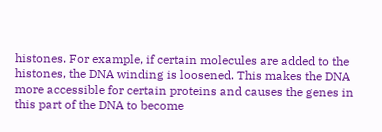histones. For example, if certain molecules are added to the histones, the DNA winding is loosened. This makes the DNA more accessible for certain proteins and causes the genes in this part of the DNA to become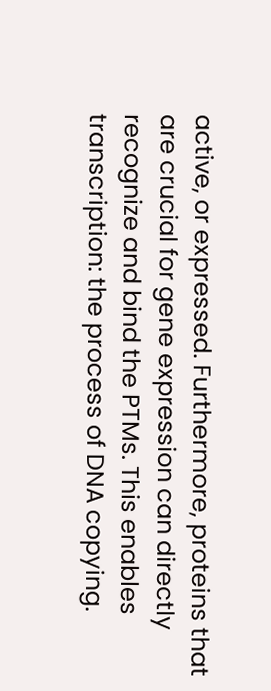active, or expressed. Furthermore, proteins that are crucial for gene expression can directly recognize and bind the PTMs. This enables transcription: the process of DNA copying.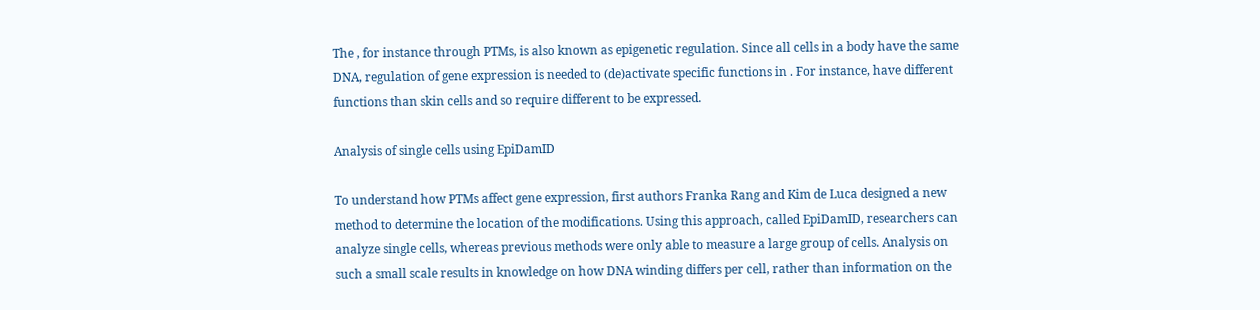The , for instance through PTMs, is also known as epigenetic regulation. Since all cells in a body have the same DNA, regulation of gene expression is needed to (de)activate specific functions in . For instance, have different functions than skin cells and so require different to be expressed.

Analysis of single cells using EpiDamID

To understand how PTMs affect gene expression, first authors Franka Rang and Kim de Luca designed a new method to determine the location of the modifications. Using this approach, called EpiDamID, researchers can analyze single cells, whereas previous methods were only able to measure a large group of cells. Analysis on such a small scale results in knowledge on how DNA winding differs per cell, rather than information on the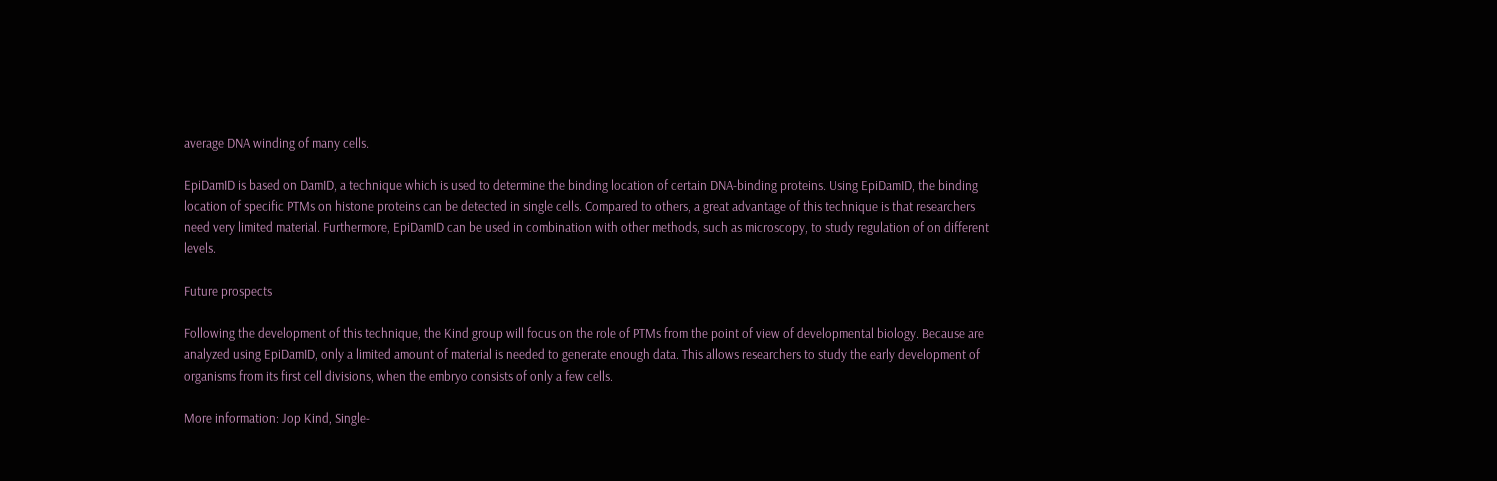average DNA winding of many cells.

EpiDamID is based on DamID, a technique which is used to determine the binding location of certain DNA-binding proteins. Using EpiDamID, the binding location of specific PTMs on histone proteins can be detected in single cells. Compared to others, a great advantage of this technique is that researchers need very limited material. Furthermore, EpiDamID can be used in combination with other methods, such as microscopy, to study regulation of on different levels.

Future prospects

Following the development of this technique, the Kind group will focus on the role of PTMs from the point of view of developmental biology. Because are analyzed using EpiDamID, only a limited amount of material is needed to generate enough data. This allows researchers to study the early development of organisms from its first cell divisions, when the embryo consists of only a few cells.

More information: Jop Kind, Single-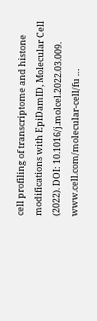cell profiling of transcriptome and histone modifications with EpiDamID, Molecular Cell (2022). DOI: 10.1016/j.molcel.2022.03.009. www.cell.com/molecular-cell/fu …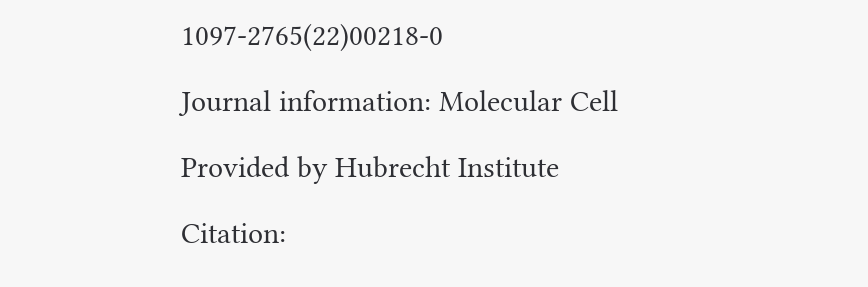1097-2765(22)00218-0

Journal information: Molecular Cell

Provided by Hubrecht Institute

Citation: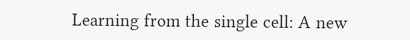Learning from the single cell: A new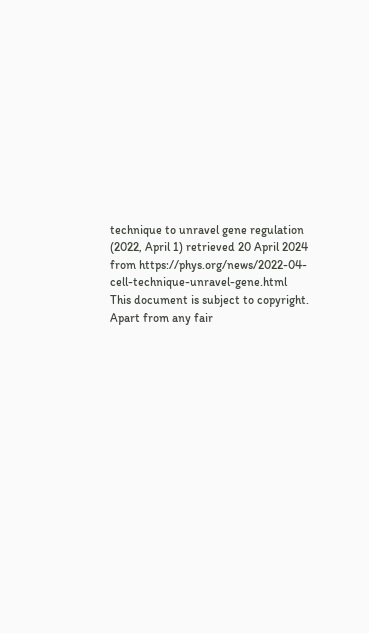technique to unravel gene regulation (2022, April 1) retrieved 20 April 2024 from https://phys.org/news/2022-04-cell-technique-unravel-gene.html
This document is subject to copyright. Apart from any fair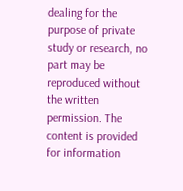dealing for the purpose of private study or research, no part may be reproduced without the written permission. The content is provided for information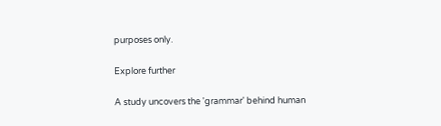purposes only.

Explore further

A study uncovers the 'grammar' behind human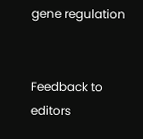gene regulation


Feedback to editors